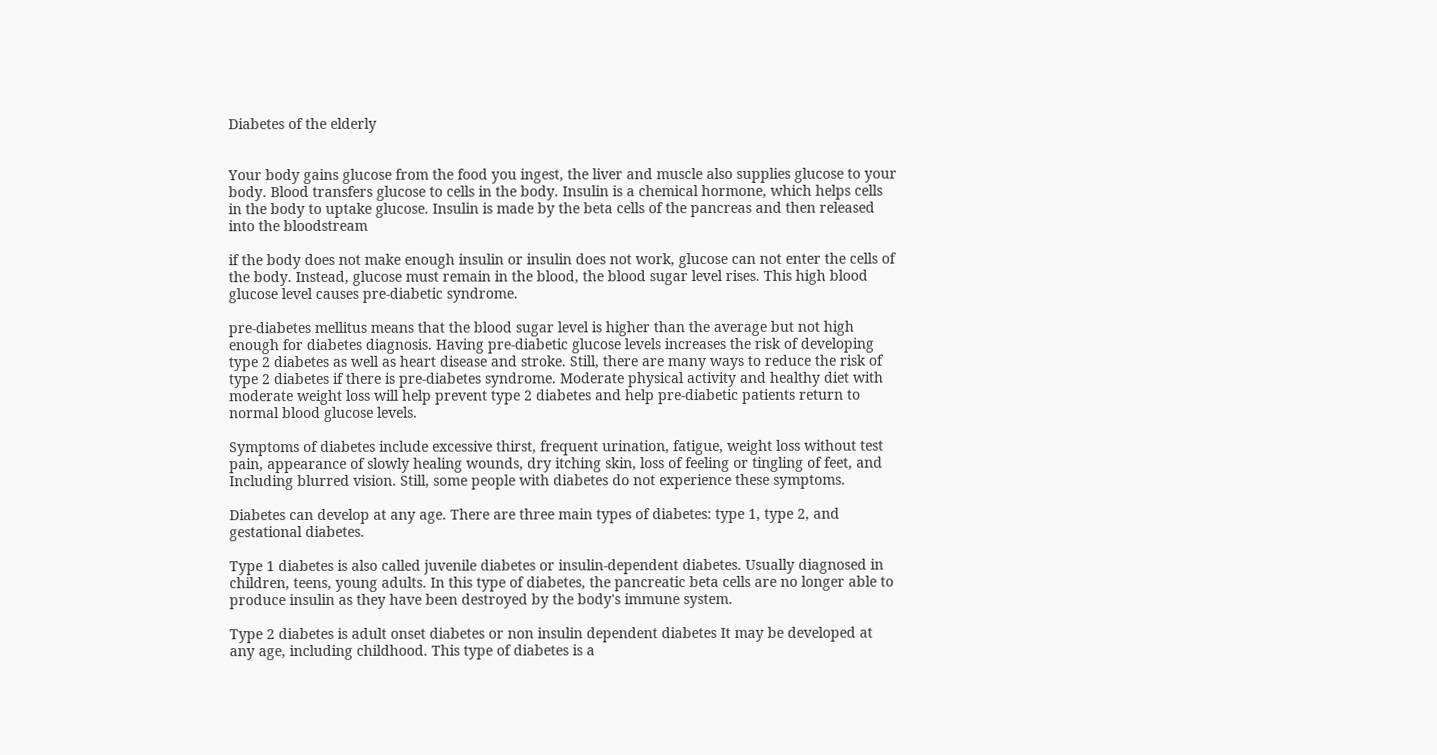Diabetes of the elderly


Your body gains glucose from the food you ingest, the liver and muscle also supplies glucose to your body. Blood transfers glucose to cells in the body. Insulin is a chemical hormone, which helps cells in the body to uptake glucose. Insulin is made by the beta cells of the pancreas and then released into the bloodstream

if the body does not make enough insulin or insulin does not work, glucose can not enter the cells of the body. Instead, glucose must remain in the blood, the blood sugar level rises. This high blood glucose level causes pre-diabetic syndrome.

pre-diabetes mellitus means that the blood sugar level is higher than the average but not high enough for diabetes diagnosis. Having pre-diabetic glucose levels increases the risk of developing type 2 diabetes as well as heart disease and stroke. Still, there are many ways to reduce the risk of type 2 diabetes if there is pre-diabetes syndrome. Moderate physical activity and healthy diet with moderate weight loss will help prevent type 2 diabetes and help pre-diabetic patients return to normal blood glucose levels.

Symptoms of diabetes include excessive thirst, frequent urination, fatigue, weight loss without test pain, appearance of slowly healing wounds, dry itching skin, loss of feeling or tingling of feet, and Including blurred vision. Still, some people with diabetes do not experience these symptoms.

Diabetes can develop at any age. There are three main types of diabetes: type 1, type 2, and gestational diabetes.

Type 1 diabetes is also called juvenile diabetes or insulin-dependent diabetes. Usually diagnosed in children, teens, young adults. In this type of diabetes, the pancreatic beta cells are no longer able to produce insulin as they have been destroyed by the body's immune system.

Type 2 diabetes is adult onset diabetes or non insulin dependent diabetes It may be developed at any age, including childhood. This type of diabetes is a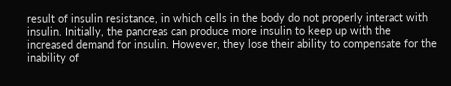result of insulin resistance, in which cells in the body do not properly interact with insulin. Initially, the pancreas can produce more insulin to keep up with the increased demand for insulin. However, they lose their ability to compensate for the inability of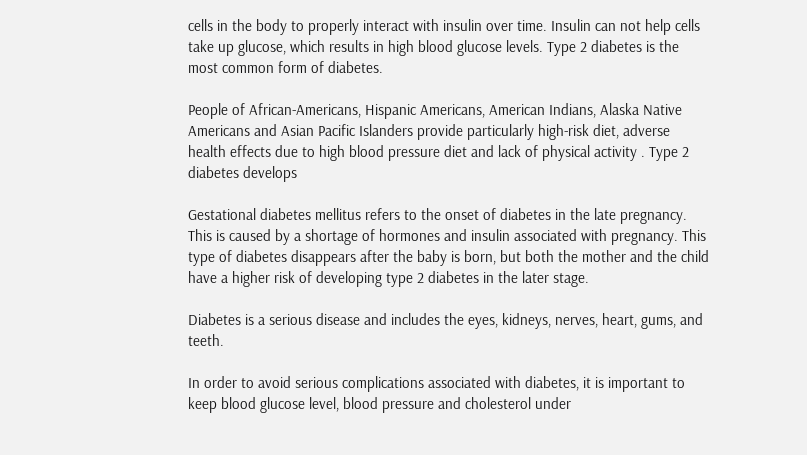cells in the body to properly interact with insulin over time. Insulin can not help cells take up glucose, which results in high blood glucose levels. Type 2 diabetes is the most common form of diabetes.

People of African-Americans, Hispanic Americans, American Indians, Alaska Native Americans and Asian Pacific Islanders provide particularly high-risk diet, adverse health effects due to high blood pressure diet and lack of physical activity . Type 2 diabetes develops

Gestational diabetes mellitus refers to the onset of diabetes in the late pregnancy. This is caused by a shortage of hormones and insulin associated with pregnancy. This type of diabetes disappears after the baby is born, but both the mother and the child have a higher risk of developing type 2 diabetes in the later stage.

Diabetes is a serious disease and includes the eyes, kidneys, nerves, heart, gums, and teeth.

In order to avoid serious complications associated with diabetes, it is important to keep blood glucose level, blood pressure and cholesterol under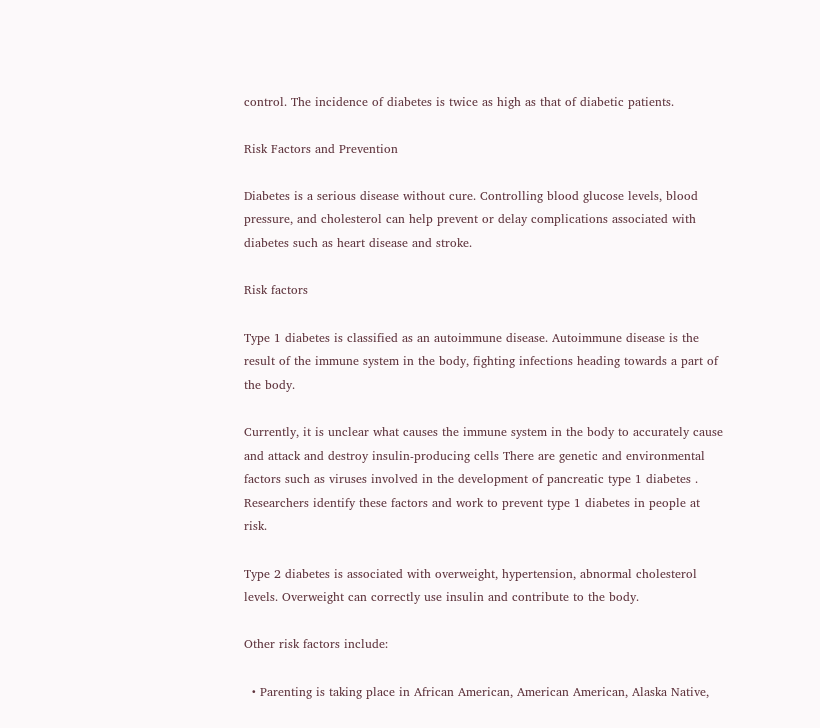control. The incidence of diabetes is twice as high as that of diabetic patients.

Risk Factors and Prevention

Diabetes is a serious disease without cure. Controlling blood glucose levels, blood pressure, and cholesterol can help prevent or delay complications associated with diabetes such as heart disease and stroke.

Risk factors

Type 1 diabetes is classified as an autoimmune disease. Autoimmune disease is the result of the immune system in the body, fighting infections heading towards a part of the body.

Currently, it is unclear what causes the immune system in the body to accurately cause and attack and destroy insulin-producing cells There are genetic and environmental factors such as viruses involved in the development of pancreatic type 1 diabetes . Researchers identify these factors and work to prevent type 1 diabetes in people at risk.

Type 2 diabetes is associated with overweight, hypertension, abnormal cholesterol levels. Overweight can correctly use insulin and contribute to the body.

Other risk factors include:

  • Parenting is taking place in African American, American American, Alaska Native,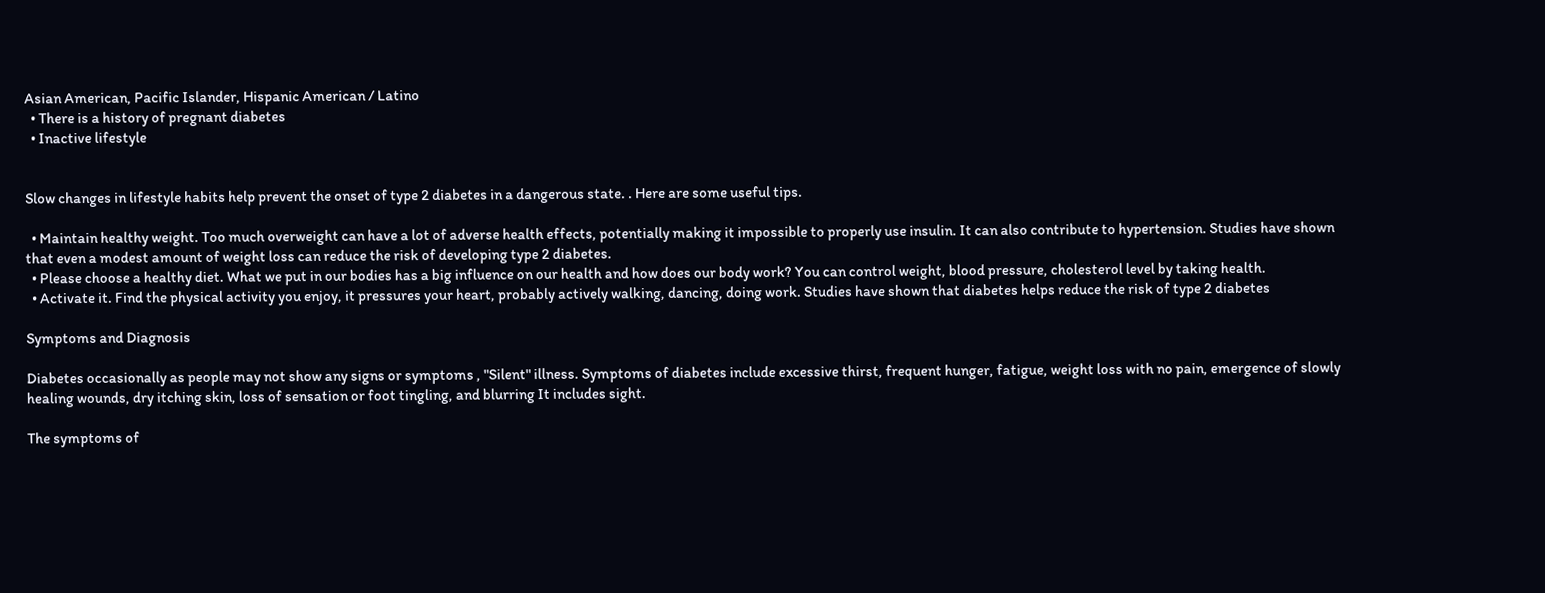Asian American, Pacific Islander, Hispanic American / Latino
  • There is a history of pregnant diabetes
  • Inactive lifestyle


Slow changes in lifestyle habits help prevent the onset of type 2 diabetes in a dangerous state. . Here are some useful tips.

  • Maintain healthy weight. Too much overweight can have a lot of adverse health effects, potentially making it impossible to properly use insulin. It can also contribute to hypertension. Studies have shown that even a modest amount of weight loss can reduce the risk of developing type 2 diabetes.
  • Please choose a healthy diet. What we put in our bodies has a big influence on our health and how does our body work? You can control weight, blood pressure, cholesterol level by taking health.
  • Activate it. Find the physical activity you enjoy, it pressures your heart, probably actively walking, dancing, doing work. Studies have shown that diabetes helps reduce the risk of type 2 diabetes

Symptoms and Diagnosis

Diabetes occasionally as people may not show any signs or symptoms , "Silent" illness. Symptoms of diabetes include excessive thirst, frequent hunger, fatigue, weight loss with no pain, emergence of slowly healing wounds, dry itching skin, loss of sensation or foot tingling, and blurring It includes sight.

The symptoms of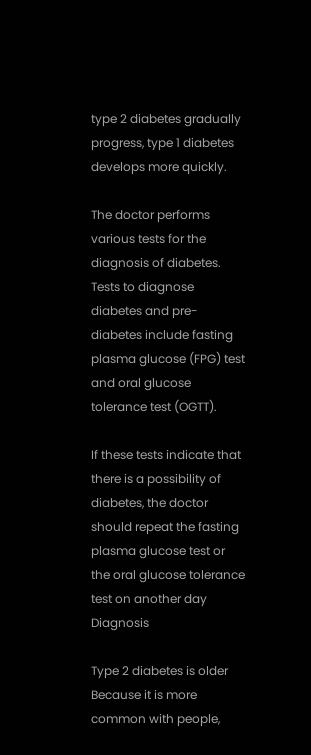type 2 diabetes gradually progress, type 1 diabetes develops more quickly.

The doctor performs various tests for the diagnosis of diabetes. Tests to diagnose diabetes and pre-diabetes include fasting plasma glucose (FPG) test and oral glucose tolerance test (OGTT).

If these tests indicate that there is a possibility of diabetes, the doctor should repeat the fasting plasma glucose test or the oral glucose tolerance test on another day Diagnosis

Type 2 diabetes is older Because it is more common with people,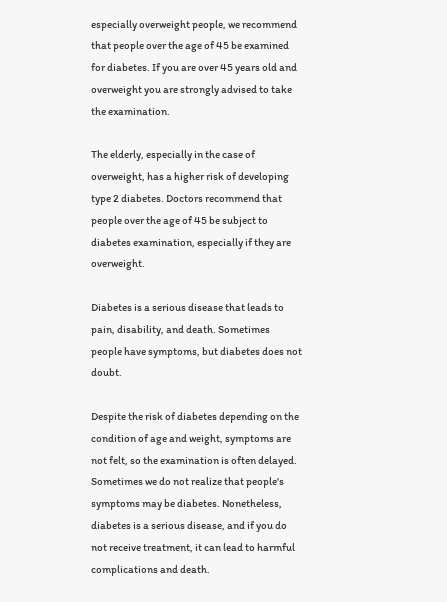especially overweight people, we recommend that people over the age of 45 be examined for diabetes. If you are over 45 years old and overweight you are strongly advised to take the examination.

The elderly, especially in the case of overweight, has a higher risk of developing type 2 diabetes. Doctors recommend that people over the age of 45 be subject to diabetes examination, especially if they are overweight.

Diabetes is a serious disease that leads to pain, disability, and death. Sometimes people have symptoms, but diabetes does not doubt.

Despite the risk of diabetes depending on the condition of age and weight, symptoms are not felt, so the examination is often delayed. Sometimes we do not realize that people's symptoms may be diabetes. Nonetheless, diabetes is a serious disease, and if you do not receive treatment, it can lead to harmful complications and death.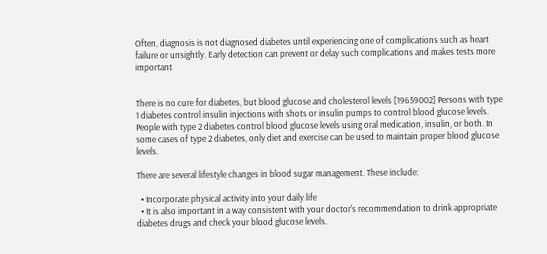Often, diagnosis is not diagnosed diabetes until experiencing one of complications such as heart failure or unsightly. Early detection can prevent or delay such complications and makes tests more important


There is no cure for diabetes, but blood glucose and cholesterol levels [19659002] Persons with type 1 diabetes control insulin injections with shots or insulin pumps to control blood glucose levels. People with type 2 diabetes control blood glucose levels using oral medication, insulin, or both. In some cases of type 2 diabetes, only diet and exercise can be used to maintain proper blood glucose levels.

There are several lifestyle changes in blood sugar management. These include:

  • Incorporate physical activity into your daily life
  • It is also important in a way consistent with your doctor's recommendation to drink appropriate diabetes drugs and check your blood glucose levels.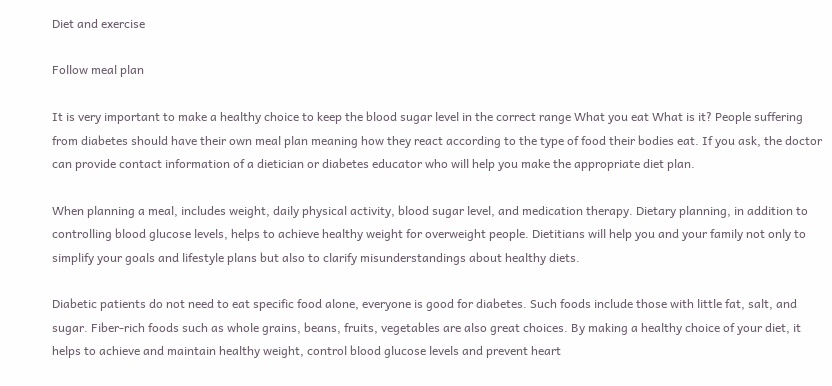Diet and exercise

Follow meal plan

It is very important to make a healthy choice to keep the blood sugar level in the correct range What you eat What is it? People suffering from diabetes should have their own meal plan meaning how they react according to the type of food their bodies eat. If you ask, the doctor can provide contact information of a dietician or diabetes educator who will help you make the appropriate diet plan.

When planning a meal, includes weight, daily physical activity, blood sugar level, and medication therapy. Dietary planning, in addition to controlling blood glucose levels, helps to achieve healthy weight for overweight people. Dietitians will help you and your family not only to simplify your goals and lifestyle plans but also to clarify misunderstandings about healthy diets.

Diabetic patients do not need to eat specific food alone, everyone is good for diabetes. Such foods include those with little fat, salt, and sugar. Fiber-rich foods such as whole grains, beans, fruits, vegetables are also great choices. By making a healthy choice of your diet, it helps to achieve and maintain healthy weight, control blood glucose levels and prevent heart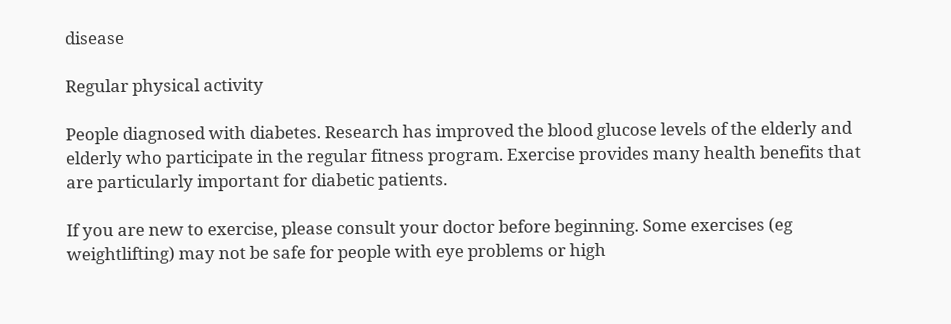disease

Regular physical activity

People diagnosed with diabetes. Research has improved the blood glucose levels of the elderly and elderly who participate in the regular fitness program. Exercise provides many health benefits that are particularly important for diabetic patients.

If you are new to exercise, please consult your doctor before beginning. Some exercises (eg weightlifting) may not be safe for people with eye problems or high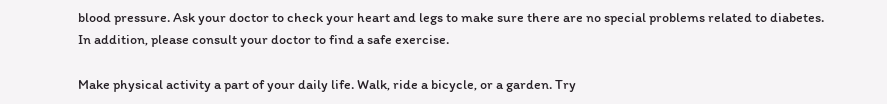blood pressure. Ask your doctor to check your heart and legs to make sure there are no special problems related to diabetes. In addition, please consult your doctor to find a safe exercise.

Make physical activity a part of your daily life. Walk, ride a bicycle, or a garden. Try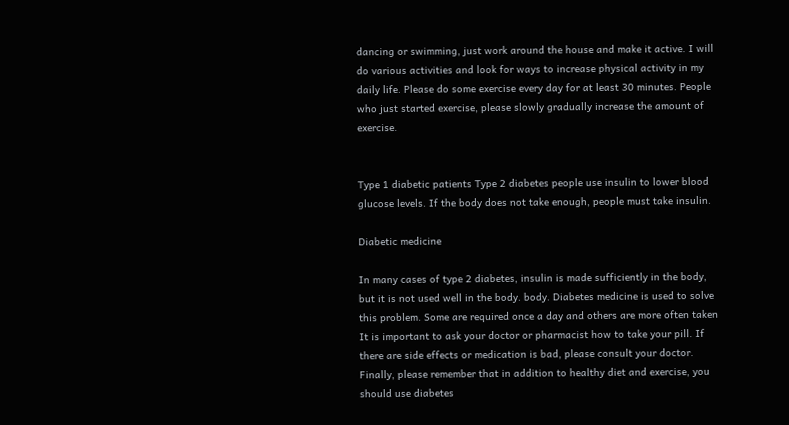dancing or swimming, just work around the house and make it active. I will do various activities and look for ways to increase physical activity in my daily life. Please do some exercise every day for at least 30 minutes. People who just started exercise, please slowly gradually increase the amount of exercise.


Type 1 diabetic patients Type 2 diabetes people use insulin to lower blood glucose levels. If the body does not take enough, people must take insulin.

Diabetic medicine

In many cases of type 2 diabetes, insulin is made sufficiently in the body, but it is not used well in the body. body. Diabetes medicine is used to solve this problem. Some are required once a day and others are more often taken It is important to ask your doctor or pharmacist how to take your pill. If there are side effects or medication is bad, please consult your doctor. Finally, please remember that in addition to healthy diet and exercise, you should use diabetes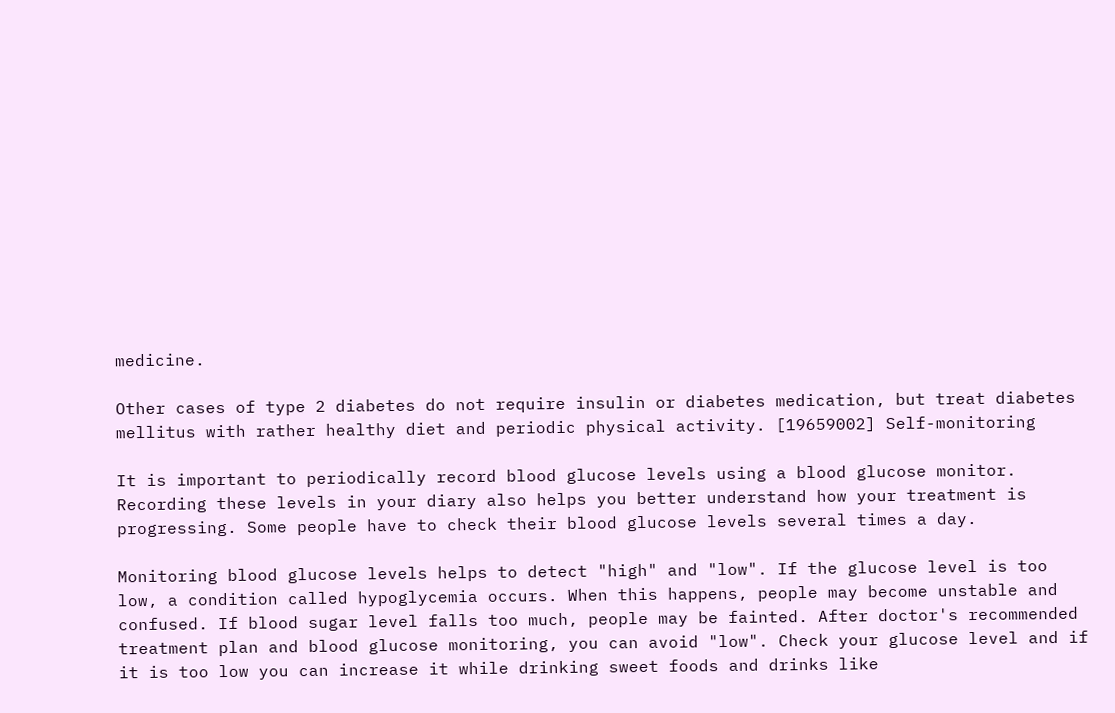medicine.

Other cases of type 2 diabetes do not require insulin or diabetes medication, but treat diabetes mellitus with rather healthy diet and periodic physical activity. [19659002] Self-monitoring

It is important to periodically record blood glucose levels using a blood glucose monitor. Recording these levels in your diary also helps you better understand how your treatment is progressing. Some people have to check their blood glucose levels several times a day.

Monitoring blood glucose levels helps to detect "high" and "low". If the glucose level is too low, a condition called hypoglycemia occurs. When this happens, people may become unstable and confused. If blood sugar level falls too much, people may be fainted. After doctor's recommended treatment plan and blood glucose monitoring, you can avoid "low". Check your glucose level and if it is too low you can increase it while drinking sweet foods and drinks like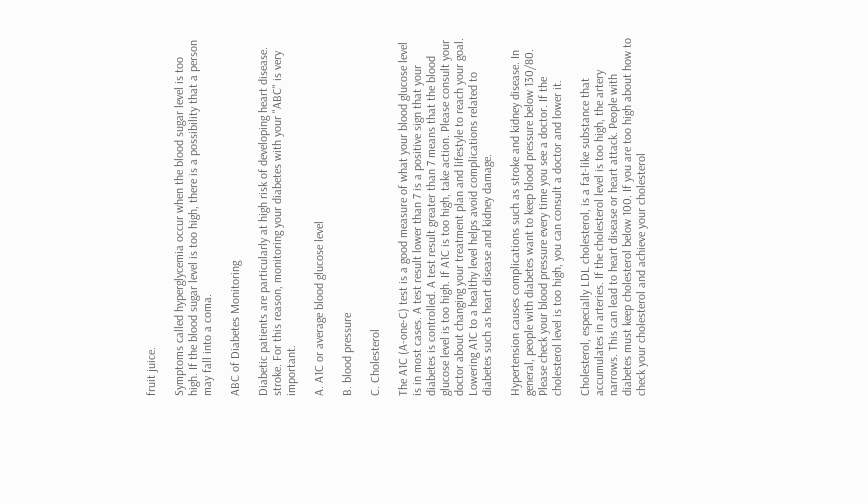fruit juice.

Symptoms called hyperglycemia occur when the blood sugar level is too high. If the blood sugar level is too high, there is a possibility that a person may fall into a coma.

ABC of Diabetes Monitoring

Diabetic patients are particularly at high risk of developing heart disease. stroke. For this reason, monitoring your diabetes with your "ABC" is very important.

A. A1C or average blood glucose level

B. blood pressure

C. Cholesterol

The A1C (A-one-C) test is a good measure of what your blood glucose level is in most cases. A test result lower than 7 is a positive sign that your diabetes is controlled. A test result greater than 7 means that the blood glucose level is too high. If A1C is too high, take action. Please consult your doctor about changing your treatment plan and lifestyle to reach your goal. Lowering A1C to a healthy level helps avoid complications related to diabetes such as heart disease and kidney damage.

Hypertension causes complications such as stroke and kidney disease. In general, people with diabetes want to keep blood pressure below 130/80. Please check your blood pressure every time you see a doctor. If the cholesterol level is too high, you can consult a doctor and lower it.

Cholesterol, especially LDL cholesterol, is a fat-like substance that accumulates in arteries. If the cholesterol level is too high, the artery narrows. This can lead to heart disease or heart attack. People with diabetes must keep cholesterol below 100. If you are too high about how to check your cholesterol and achieve your cholesterol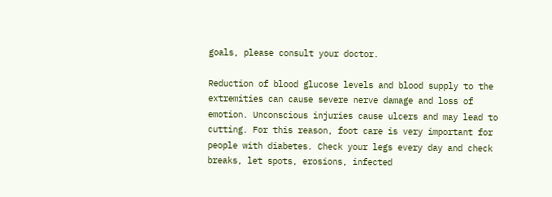goals, please consult your doctor.

Reduction of blood glucose levels and blood supply to the extremities can cause severe nerve damage and loss of emotion. Unconscious injuries cause ulcers and may lead to cutting. For this reason, foot care is very important for people with diabetes. Check your legs every day and check breaks, let spots, erosions, infected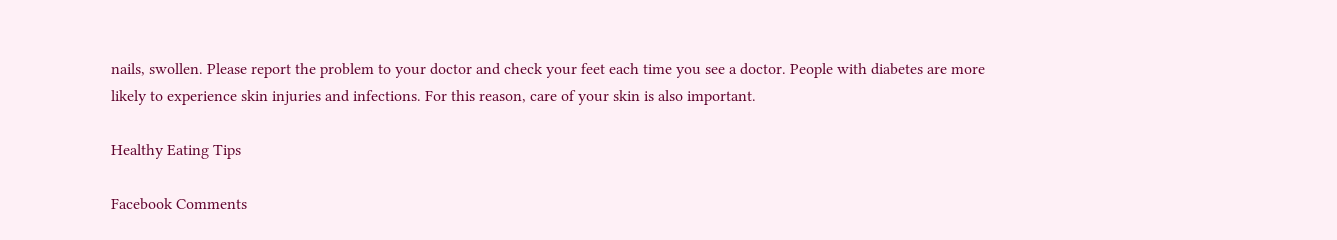nails, swollen. Please report the problem to your doctor and check your feet each time you see a doctor. People with diabetes are more likely to experience skin injuries and infections. For this reason, care of your skin is also important.

Healthy Eating Tips

Facebook Comments